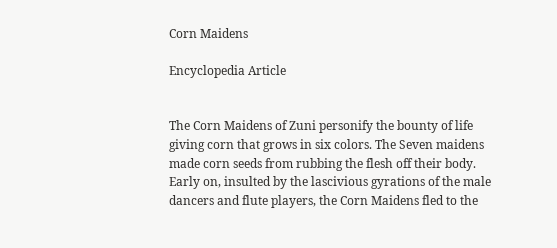Corn Maidens

Encyclopedia Article


The Corn Maidens of Zuni personify the bounty of life giving corn that grows in six colors. The Seven maidens made corn seeds from rubbing the flesh off their body. Early on, insulted by the lascivious gyrations of the male dancers and flute players, the Corn Maidens fled to the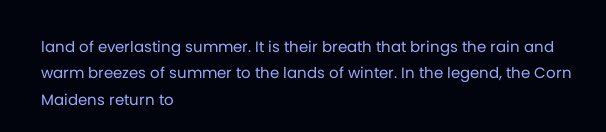land of everlasting summer. It is their breath that brings the rain and warm breezes of summer to the lands of winter. In the legend, the Corn Maidens return to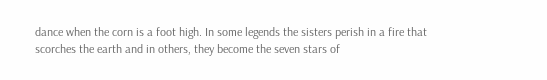dance when the corn is a foot high. In some legends the sisters perish in a fire that scorches the earth and in others, they become the seven stars of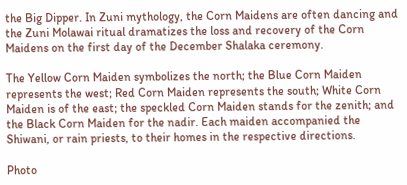the Big Dipper. In Zuni mythology, the Corn Maidens are often dancing and the Zuni Molawai ritual dramatizes the loss and recovery of the Corn Maidens on the first day of the December Shalaka ceremony.

The Yellow Corn Maiden symbolizes the north; the Blue Corn Maiden represents the west; Red Corn Maiden represents the south; White Corn Maiden is of the east; the speckled Corn Maiden stands for the zenith; and the Black Corn Maiden for the nadir. Each maiden accompanied the Shiwani, or rain priests, to their homes in the respective directions.

Photo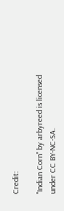Credit:

"Indian Corn" by arbyreed is licensed under CC BY-NC-SA.